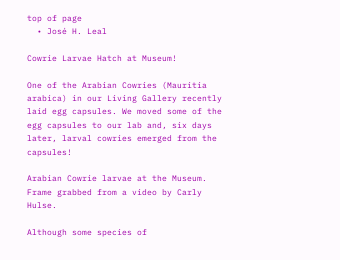top of page
  • José H. Leal

Cowrie Larvae Hatch at Museum!

One of the Arabian Cowries (Mauritia arabica) in our Living Gallery recently laid egg capsules. We moved some of the egg capsules to our lab and, six days later, larval cowries emerged from the capsules!

Arabian Cowrie larvae at the Museum. Frame grabbed from a video by Carly Hulse.

Although some species of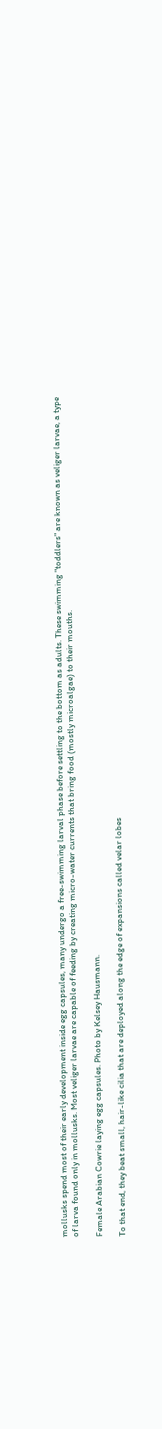mollusks spend most of their early development inside egg capsules, many undergo a free-swimming larval phase before settling to the bottom as adults. These swimming "toddlers" are known as veliger larvae, a type of larva found only in mollusks. Most veliger larvae are capable of feeding by creating micro-water currents that bring food (mostly microalgae) to their mouths.

Female Arabian Cowrie laying egg capsules. Photo by Kelsey Hausmann.

To that end, they beat small, hair-like cilia that are deployed along the edge of expansions called velar lobes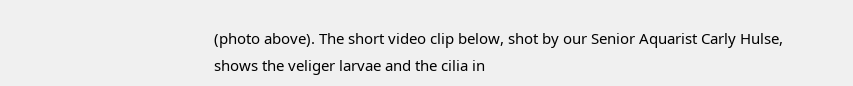(photo above). The short video clip below, shot by our Senior Aquarist Carly Hulse, shows the veliger larvae and the cilia in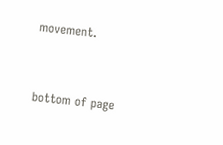movement.


bottom of page